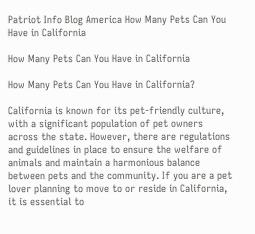Patriot Info Blog America How Many Pets Can You Have in California

How Many Pets Can You Have in California

How Many Pets Can You Have in California?

California is known for its pet-friendly culture, with a significant population of pet owners across the state. However, there are regulations and guidelines in place to ensure the welfare of animals and maintain a harmonious balance between pets and the community. If you are a pet lover planning to move to or reside in California, it is essential to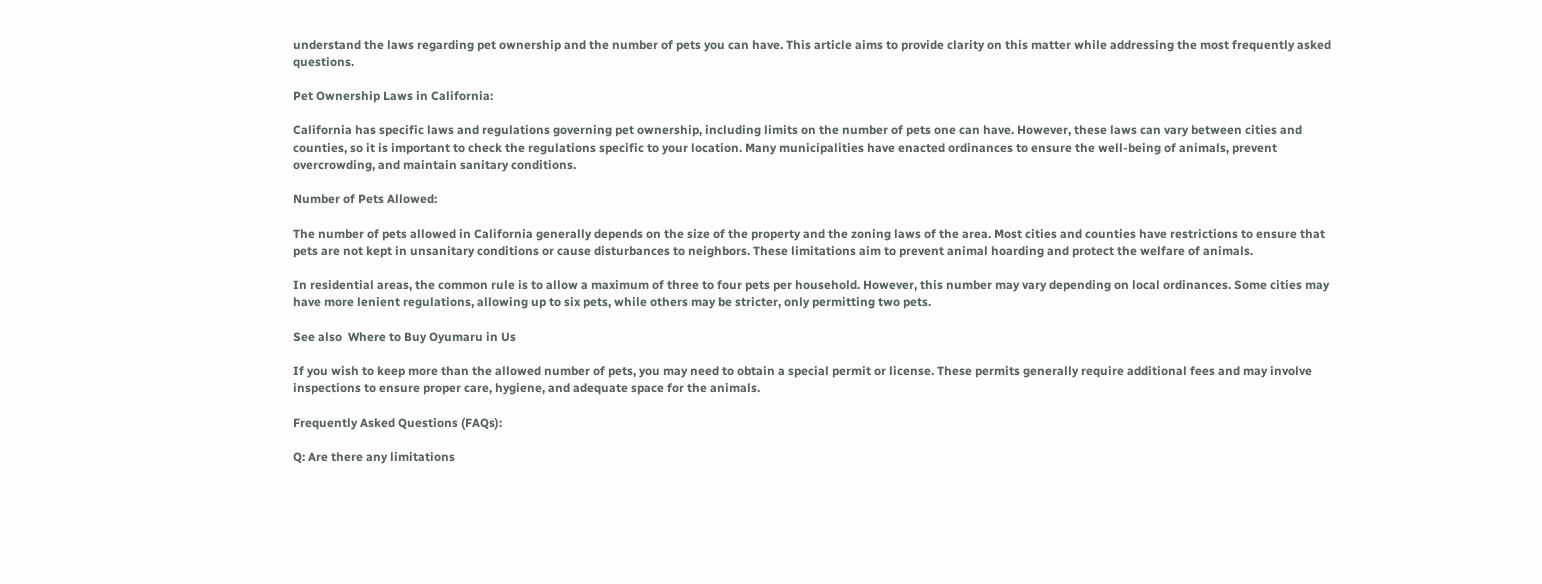understand the laws regarding pet ownership and the number of pets you can have. This article aims to provide clarity on this matter while addressing the most frequently asked questions.

Pet Ownership Laws in California:

California has specific laws and regulations governing pet ownership, including limits on the number of pets one can have. However, these laws can vary between cities and counties, so it is important to check the regulations specific to your location. Many municipalities have enacted ordinances to ensure the well-being of animals, prevent overcrowding, and maintain sanitary conditions.

Number of Pets Allowed:

The number of pets allowed in California generally depends on the size of the property and the zoning laws of the area. Most cities and counties have restrictions to ensure that pets are not kept in unsanitary conditions or cause disturbances to neighbors. These limitations aim to prevent animal hoarding and protect the welfare of animals.

In residential areas, the common rule is to allow a maximum of three to four pets per household. However, this number may vary depending on local ordinances. Some cities may have more lenient regulations, allowing up to six pets, while others may be stricter, only permitting two pets.

See also  Where to Buy Oyumaru in Us

If you wish to keep more than the allowed number of pets, you may need to obtain a special permit or license. These permits generally require additional fees and may involve inspections to ensure proper care, hygiene, and adequate space for the animals.

Frequently Asked Questions (FAQs):

Q: Are there any limitations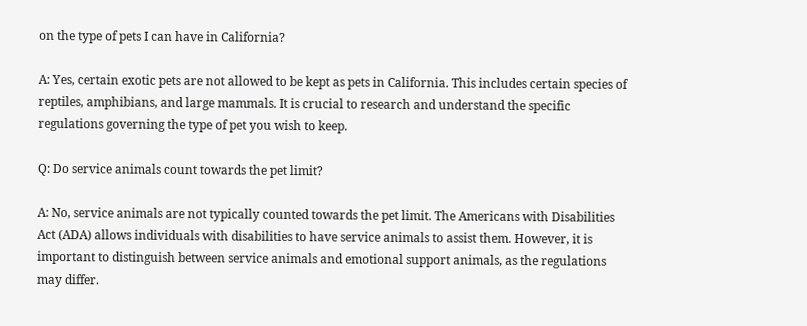on the type of pets I can have in California?

A: Yes, certain exotic pets are not allowed to be kept as pets in California. This includes certain species of reptiles, amphibians, and large mammals. It is crucial to research and understand the specific regulations governing the type of pet you wish to keep.

Q: Do service animals count towards the pet limit?

A: No, service animals are not typically counted towards the pet limit. The Americans with Disabilities Act (ADA) allows individuals with disabilities to have service animals to assist them. However, it is important to distinguish between service animals and emotional support animals, as the regulations may differ.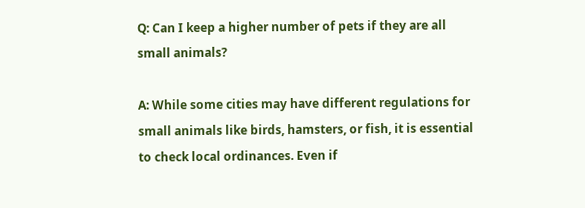Q: Can I keep a higher number of pets if they are all small animals?

A: While some cities may have different regulations for small animals like birds, hamsters, or fish, it is essential to check local ordinances. Even if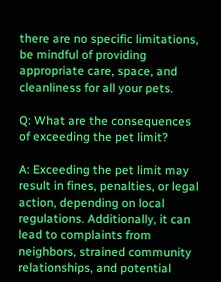there are no specific limitations, be mindful of providing appropriate care, space, and cleanliness for all your pets.

Q: What are the consequences of exceeding the pet limit?

A: Exceeding the pet limit may result in fines, penalties, or legal action, depending on local regulations. Additionally, it can lead to complaints from neighbors, strained community relationships, and potential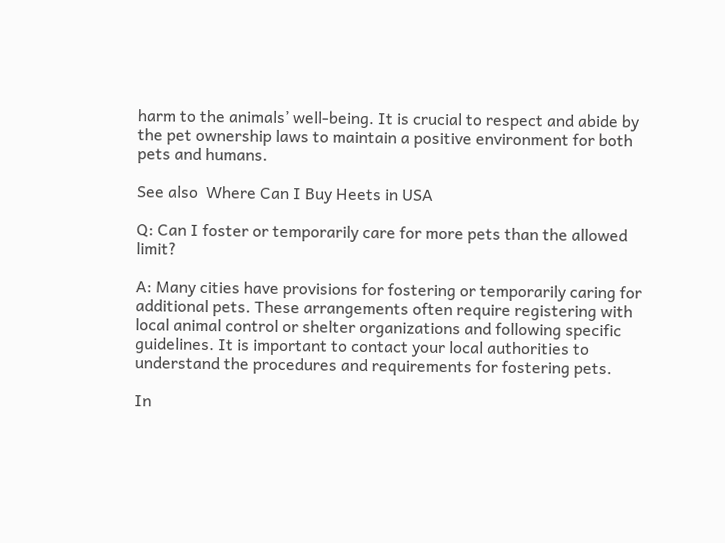harm to the animals’ well-being. It is crucial to respect and abide by the pet ownership laws to maintain a positive environment for both pets and humans.

See also  Where Can I Buy Heets in USA

Q: Can I foster or temporarily care for more pets than the allowed limit?

A: Many cities have provisions for fostering or temporarily caring for additional pets. These arrangements often require registering with local animal control or shelter organizations and following specific guidelines. It is important to contact your local authorities to understand the procedures and requirements for fostering pets.

In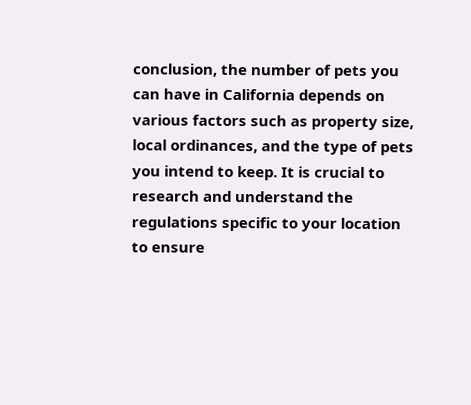conclusion, the number of pets you can have in California depends on various factors such as property size, local ordinances, and the type of pets you intend to keep. It is crucial to research and understand the regulations specific to your location to ensure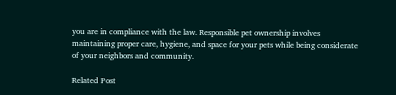you are in compliance with the law. Responsible pet ownership involves maintaining proper care, hygiene, and space for your pets while being considerate of your neighbors and community.

Related Post